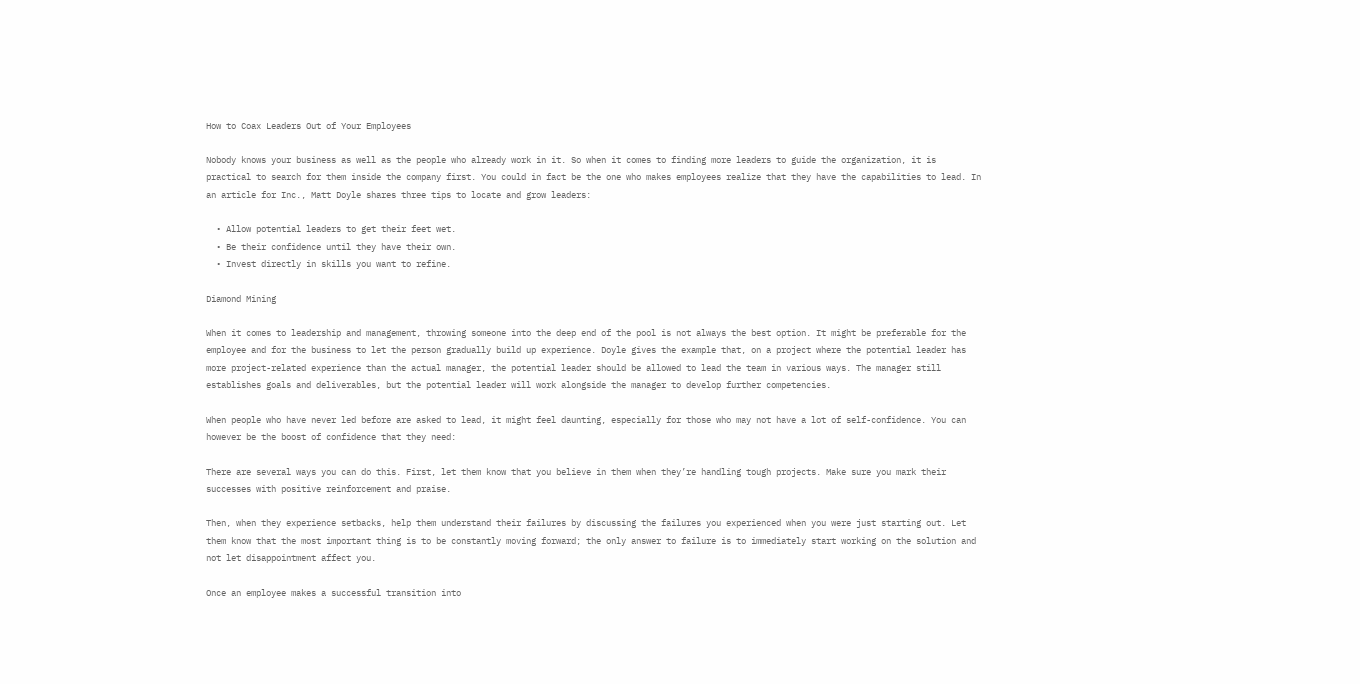How to Coax Leaders Out of Your Employees

Nobody knows your business as well as the people who already work in it. So when it comes to finding more leaders to guide the organization, it is practical to search for them inside the company first. You could in fact be the one who makes employees realize that they have the capabilities to lead. In an article for Inc., Matt Doyle shares three tips to locate and grow leaders:

  • Allow potential leaders to get their feet wet.
  • Be their confidence until they have their own.
  • Invest directly in skills you want to refine.

Diamond Mining

When it comes to leadership and management, throwing someone into the deep end of the pool is not always the best option. It might be preferable for the employee and for the business to let the person gradually build up experience. Doyle gives the example that, on a project where the potential leader has more project-related experience than the actual manager, the potential leader should be allowed to lead the team in various ways. The manager still establishes goals and deliverables, but the potential leader will work alongside the manager to develop further competencies.

When people who have never led before are asked to lead, it might feel daunting, especially for those who may not have a lot of self-confidence. You can however be the boost of confidence that they need:

There are several ways you can do this. First, let them know that you believe in them when they’re handling tough projects. Make sure you mark their successes with positive reinforcement and praise.

Then, when they experience setbacks, help them understand their failures by discussing the failures you experienced when you were just starting out. Let them know that the most important thing is to be constantly moving forward; the only answer to failure is to immediately start working on the solution and not let disappointment affect you.

Once an employee makes a successful transition into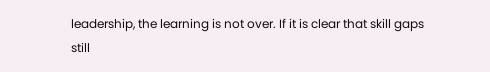leadership, the learning is not over. If it is clear that skill gaps still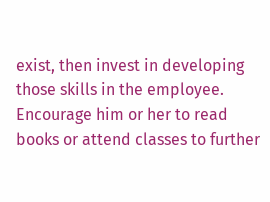exist, then invest in developing those skills in the employee. Encourage him or her to read books or attend classes to further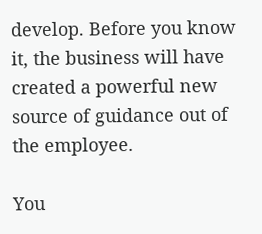develop. Before you know it, the business will have created a powerful new source of guidance out of the employee.

You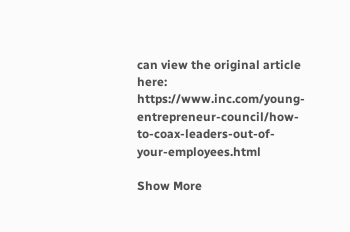can view the original article here: https://www.inc.com/young-entrepreneur-council/how-to-coax-leaders-out-of-your-employees.html

Show More